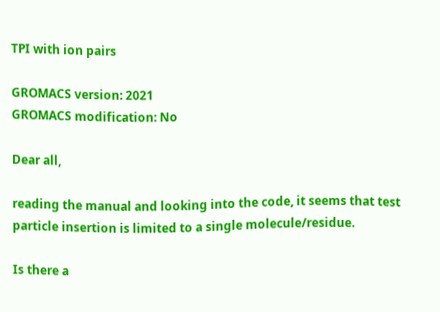TPI with ion pairs

GROMACS version: 2021
GROMACS modification: No

Dear all,

reading the manual and looking into the code, it seems that test particle insertion is limited to a single molecule/residue.

Is there a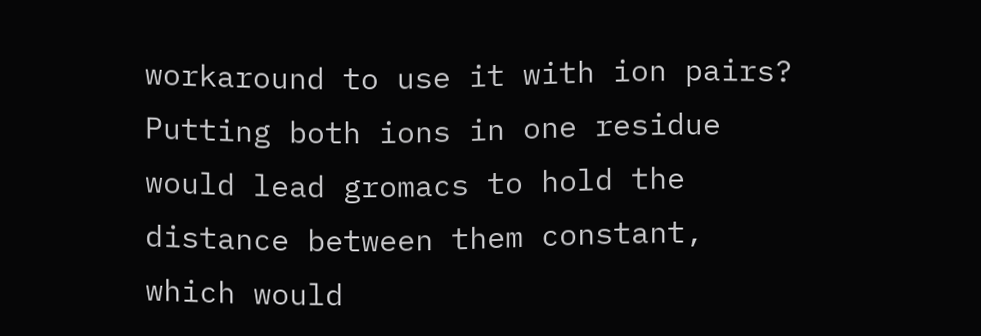workaround to use it with ion pairs? Putting both ions in one residue would lead gromacs to hold the distance between them constant, which would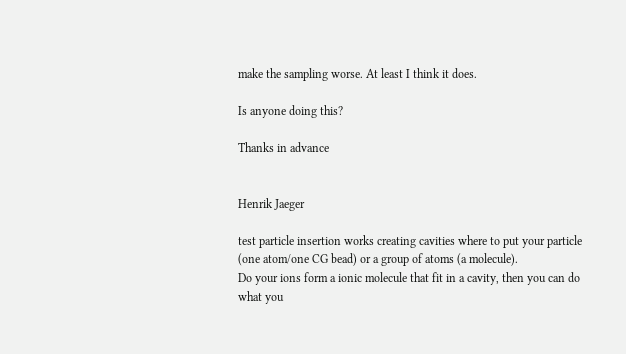make the sampling worse. At least I think it does.

Is anyone doing this?

Thanks in advance


Henrik Jaeger

test particle insertion works creating cavities where to put your particle (one atom/one CG bead) or a group of atoms (a molecule).
Do your ions form a ionic molecule that fit in a cavity, then you can do what you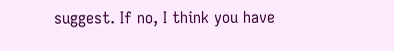suggest. If no, I think you have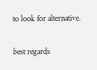to look for alternative.

best regards